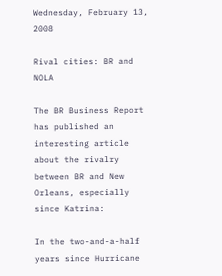Wednesday, February 13, 2008

Rival cities: BR and NOLA

The BR Business Report has published an interesting article about the rivalry between BR and New Orleans, especially since Katrina:

In the two-and-a-half years since Hurricane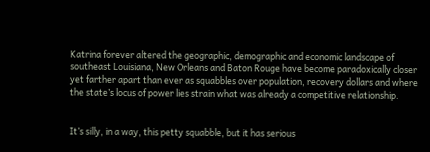Katrina forever altered the geographic, demographic and economic landscape of southeast Louisiana, New Orleans and Baton Rouge have become paradoxically closer yet farther apart than ever as squabbles over population, recovery dollars and where the state’s locus of power lies strain what was already a competitive relationship.


It’s silly, in a way, this petty squabble, but it has serious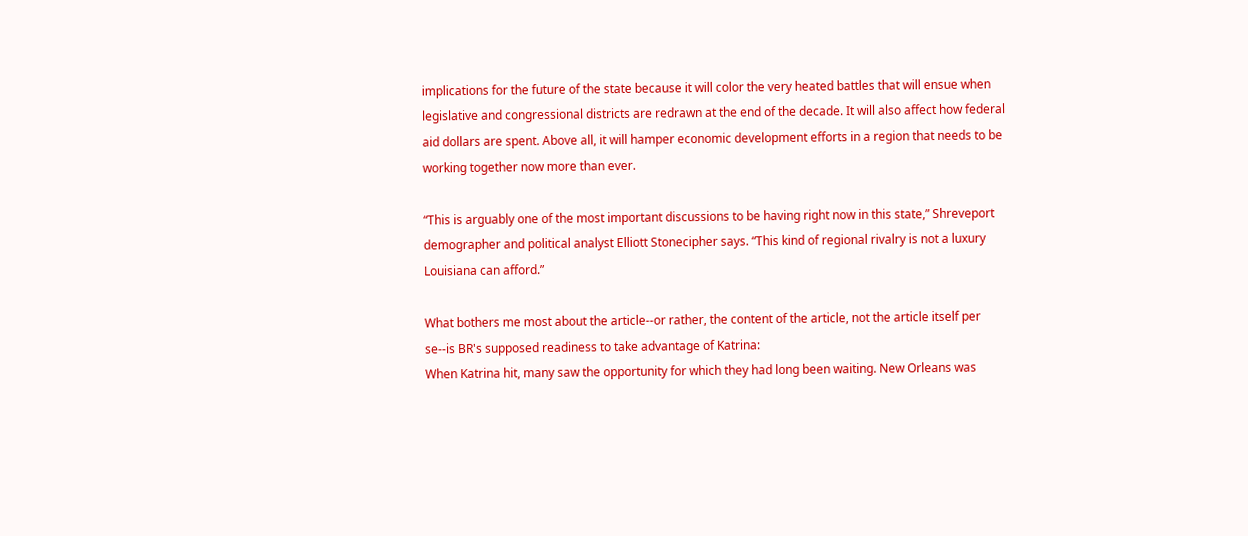implications for the future of the state because it will color the very heated battles that will ensue when legislative and congressional districts are redrawn at the end of the decade. It will also affect how federal aid dollars are spent. Above all, it will hamper economic development efforts in a region that needs to be working together now more than ever.

“This is arguably one of the most important discussions to be having right now in this state,” Shreveport demographer and political analyst Elliott Stonecipher says. “This kind of regional rivalry is not a luxury Louisiana can afford.”

What bothers me most about the article--or rather, the content of the article, not the article itself per se--is BR's supposed readiness to take advantage of Katrina:
When Katrina hit, many saw the opportunity for which they had long been waiting. New Orleans was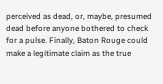perceived as dead, or, maybe, presumed dead before anyone bothered to check for a pulse. Finally, Baton Rouge could make a legitimate claim as the true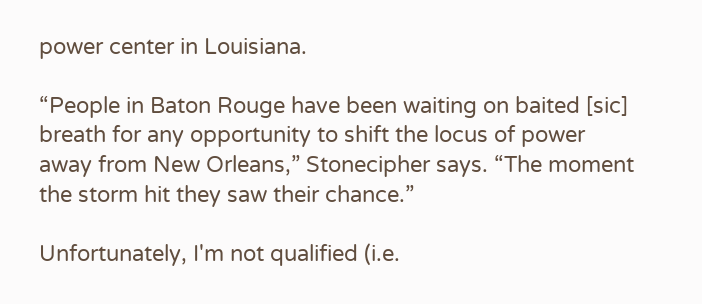power center in Louisiana.

“People in Baton Rouge have been waiting on baited [sic] breath for any opportunity to shift the locus of power away from New Orleans,” Stonecipher says. “The moment the storm hit they saw their chance.”

Unfortunately, I'm not qualified (i.e.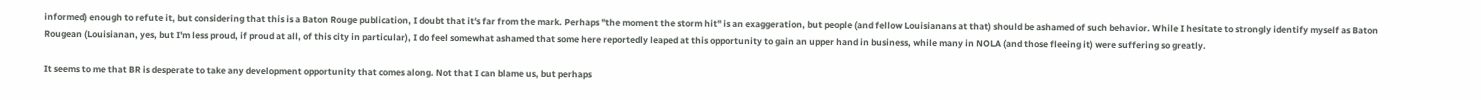informed) enough to refute it, but considering that this is a Baton Rouge publication, I doubt that it's far from the mark. Perhaps "the moment the storm hit" is an exaggeration, but people (and fellow Louisianans at that) should be ashamed of such behavior. While I hesitate to strongly identify myself as Baton Rougean (Louisianan, yes, but I'm less proud, if proud at all, of this city in particular), I do feel somewhat ashamed that some here reportedly leaped at this opportunity to gain an upper hand in business, while many in NOLA (and those fleeing it) were suffering so greatly.

It seems to me that BR is desperate to take any development opportunity that comes along. Not that I can blame us, but perhaps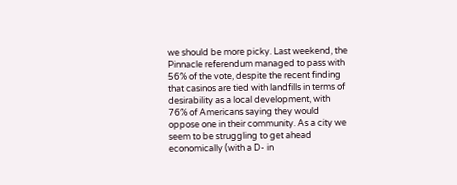we should be more picky. Last weekend, the Pinnacle referendum managed to pass with 56% of the vote, despite the recent finding that casinos are tied with landfills in terms of desirability as a local development, with 76% of Americans saying they would oppose one in their community. As a city we seem to be struggling to get ahead economically (with a D- in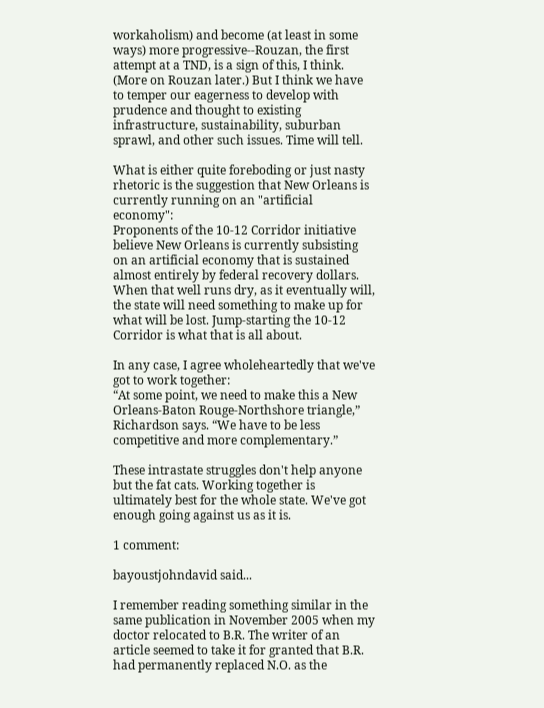workaholism) and become (at least in some ways) more progressive--Rouzan, the first attempt at a TND, is a sign of this, I think. (More on Rouzan later.) But I think we have to temper our eagerness to develop with prudence and thought to existing infrastructure, sustainability, suburban sprawl, and other such issues. Time will tell.

What is either quite foreboding or just nasty rhetoric is the suggestion that New Orleans is currently running on an "artificial economy":
Proponents of the 10-12 Corridor initiative believe New Orleans is currently subsisting on an artificial economy that is sustained almost entirely by federal recovery dollars. When that well runs dry, as it eventually will, the state will need something to make up for what will be lost. Jump-starting the 10-12 Corridor is what that is all about.

In any case, I agree wholeheartedly that we've got to work together:
“At some point, we need to make this a New Orleans-Baton Rouge-Northshore triangle,” Richardson says. “We have to be less competitive and more complementary.”

These intrastate struggles don't help anyone but the fat cats. Working together is ultimately best for the whole state. We've got enough going against us as it is.

1 comment:

bayoustjohndavid said...

I remember reading something similar in the same publication in November 2005 when my doctor relocated to B.R. The writer of an article seemed to take it for granted that B.R. had permanently replaced N.O. as the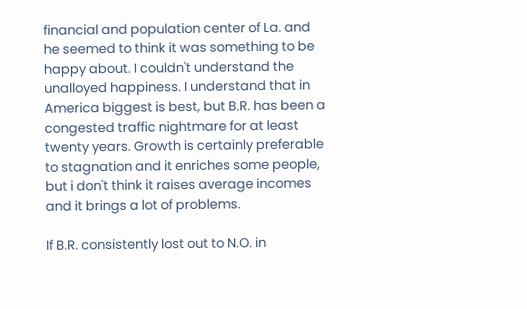financial and population center of La. and he seemed to think it was something to be happy about. I couldn't understand the unalloyed happiness. I understand that in America biggest is best, but B.R. has been a congested traffic nightmare for at least twenty years. Growth is certainly preferable to stagnation and it enriches some people, but i don't think it raises average incomes and it brings a lot of problems.

If B.R. consistently lost out to N.O. in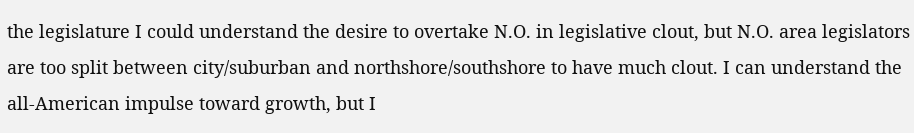the legislature I could understand the desire to overtake N.O. in legislative clout, but N.O. area legislators are too split between city/suburban and northshore/southshore to have much clout. I can understand the all-American impulse toward growth, but I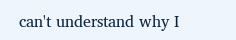can't understand why I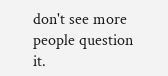don't see more people question it.